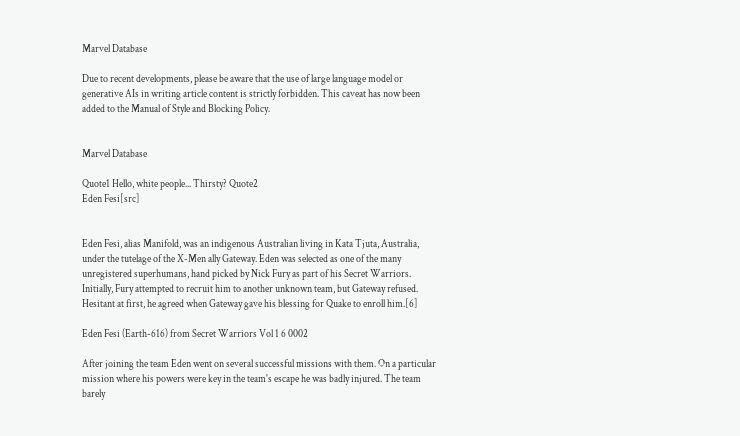Marvel Database

Due to recent developments, please be aware that the use of large language model or generative AIs in writing article content is strictly forbidden. This caveat has now been added to the Manual of Style and Blocking Policy.


Marvel Database

Quote1 Hello, white people... Thirsty? Quote2
Eden Fesi[src]


Eden Fesi, alias Manifold, was an indigenous Australian living in Kata Tjuta, Australia, under the tutelage of the X-Men ally Gateway. Eden was selected as one of the many unregistered superhumans, hand picked by Nick Fury as part of his Secret Warriors. Initially, Fury attempted to recruit him to another unknown team, but Gateway refused. Hesitant at first, he agreed when Gateway gave his blessing for Quake to enroll him.[6]

Eden Fesi (Earth-616) from Secret Warriors Vol 1 6 0002

After joining the team Eden went on several successful missions with them. On a particular mission where his powers were key in the team's escape he was badly injured. The team barely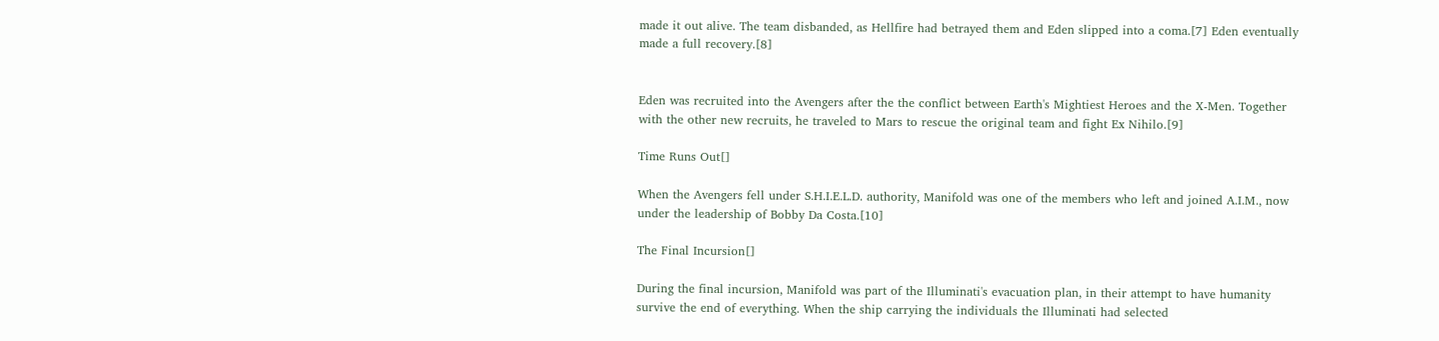made it out alive. The team disbanded, as Hellfire had betrayed them and Eden slipped into a coma.[7] Eden eventually made a full recovery.[8]


Eden was recruited into the Avengers after the the conflict between Earth's Mightiest Heroes and the X-Men. Together with the other new recruits, he traveled to Mars to rescue the original team and fight Ex Nihilo.[9]

Time Runs Out[]

When the Avengers fell under S.H.I.E.L.D. authority, Manifold was one of the members who left and joined A.I.M., now under the leadership of Bobby Da Costa.[10]

The Final Incursion[]

During the final incursion, Manifold was part of the Illuminati's evacuation plan, in their attempt to have humanity survive the end of everything. When the ship carrying the individuals the Illuminati had selected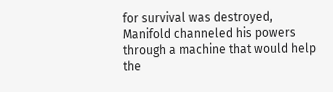for survival was destroyed, Manifold channeled his powers through a machine that would help the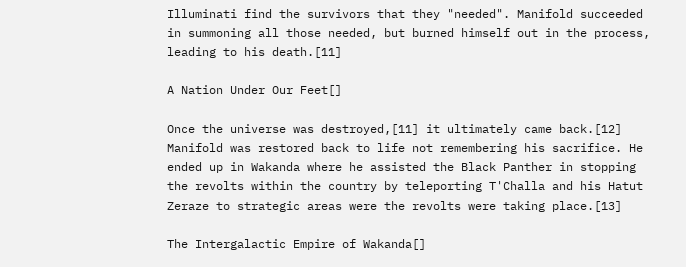Illuminati find the survivors that they "needed". Manifold succeeded in summoning all those needed, but burned himself out in the process, leading to his death.[11]

A Nation Under Our Feet[]

Once the universe was destroyed,[11] it ultimately came back.[12] Manifold was restored back to life not remembering his sacrifice. He ended up in Wakanda where he assisted the Black Panther in stopping the revolts within the country by teleporting T'Challa and his Hatut Zeraze to strategic areas were the revolts were taking place.[13]

The Intergalactic Empire of Wakanda[]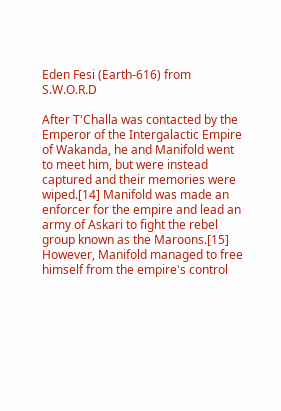Eden Fesi (Earth-616) from S.W.O.R.D

After T'Challa was contacted by the Emperor of the Intergalactic Empire of Wakanda, he and Manifold went to meet him, but were instead captured and their memories were wiped.[14] Manifold was made an enforcer for the empire and lead an army of Askari to fight the rebel group known as the Maroons.[15] However, Manifold managed to free himself from the empire's control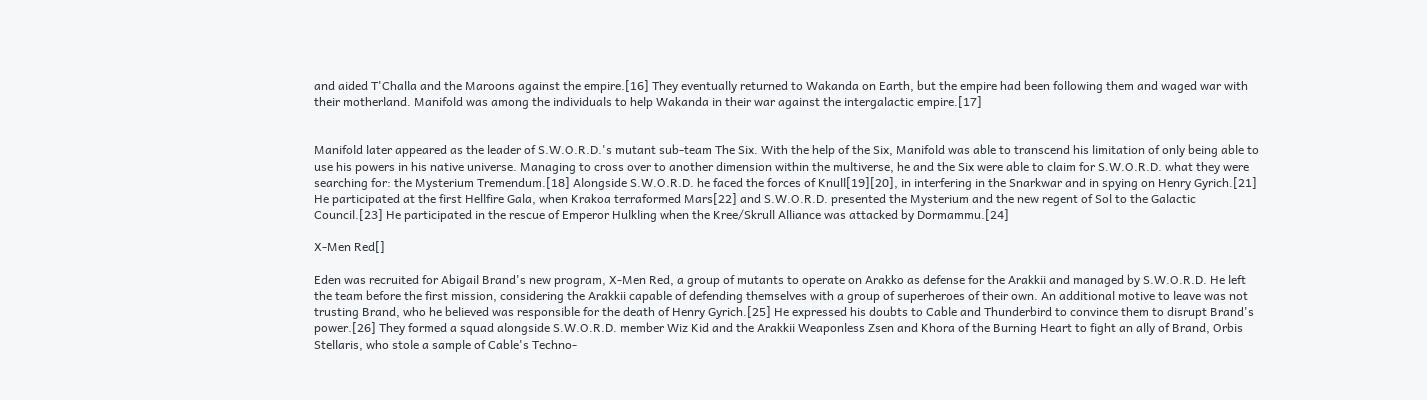and aided T'Challa and the Maroons against the empire.[16] They eventually returned to Wakanda on Earth, but the empire had been following them and waged war with their motherland. Manifold was among the individuals to help Wakanda in their war against the intergalactic empire.[17]


Manifold later appeared as the leader of S.W.O.R.D.'s mutant sub-team The Six. With the help of the Six, Manifold was able to transcend his limitation of only being able to use his powers in his native universe. Managing to cross over to another dimension within the multiverse, he and the Six were able to claim for S.W.O.R.D. what they were searching for: the Mysterium Tremendum.[18] Alongside S.W.O.R.D. he faced the forces of Knull[19][20], in interfering in the Snarkwar and in spying on Henry Gyrich.[21] He participated at the first Hellfire Gala, when Krakoa terraformed Mars[22] and S.W.O.R.D. presented the Mysterium and the new regent of Sol to the Galactic Council.[23] He participated in the rescue of Emperor Hulkling when the Kree/Skrull Alliance was attacked by Dormammu.[24]

X-Men Red[]

Eden was recruited for Abigail Brand's new program, X-Men Red, a group of mutants to operate on Arakko as defense for the Arakkii and managed by S.W.O.R.D. He left the team before the first mission, considering the Arakkii capable of defending themselves with a group of superheroes of their own. An additional motive to leave was not trusting Brand, who he believed was responsible for the death of Henry Gyrich.[25] He expressed his doubts to Cable and Thunderbird to convince them to disrupt Brand's power.[26] They formed a squad alongside S.W.O.R.D. member Wiz Kid and the Arakkii Weaponless Zsen and Khora of the Burning Heart to fight an ally of Brand, Orbis Stellaris, who stole a sample of Cable's Techno-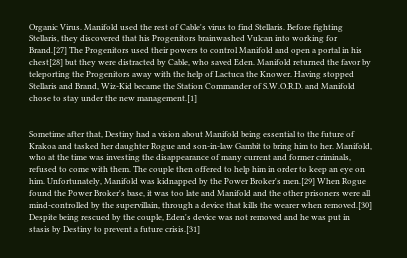Organic Virus. Manifold used the rest of Cable's virus to find Stellaris. Before fighting Stellaris, they discovered that his Progenitors brainwashed Vulcan into working for Brand.[27] The Progenitors used their powers to control Manifold and open a portal in his chest[28] but they were distracted by Cable, who saved Eden. Manifold returned the favor by teleporting the Progenitors away with the help of Lactuca the Knower. Having stopped Stellaris and Brand, Wiz-Kid became the Station Commander of S.W.O.R.D. and Manifold chose to stay under the new management.[1]


Sometime after that, Destiny had a vision about Manifold being essential to the future of Krakoa and tasked her daughter Rogue and son-in-law Gambit to bring him to her. Manifold, who at the time was investing the disappearance of many current and former criminals, refused to come with them. The couple then offered to help him in order to keep an eye on him. Unfortunately, Manifold was kidnapped by the Power Broker's men.[29] When Rogue found the Power Broker's base, it was too late and Manifold and the other prisoners were all mind-controlled by the supervillain, through a device that kills the wearer when removed.[30] Despite being rescued by the couple, Eden's device was not removed and he was put in stasis by Destiny to prevent a future crisis.[31]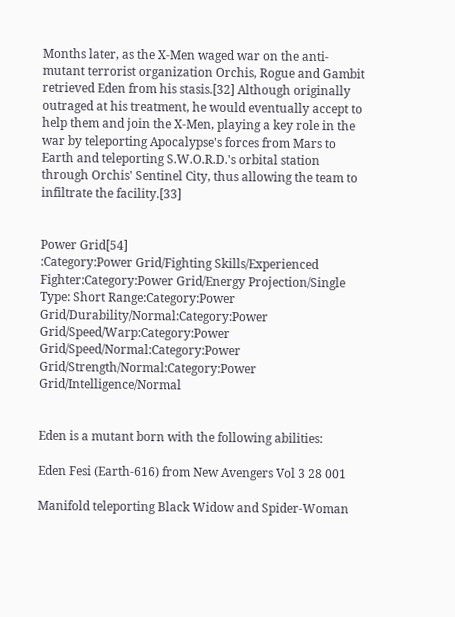Months later, as the X-Men waged war on the anti-mutant terrorist organization Orchis, Rogue and Gambit retrieved Eden from his stasis.[32] Although originally outraged at his treatment, he would eventually accept to help them and join the X-Men, playing a key role in the war by teleporting Apocalypse's forces from Mars to Earth and teleporting S.W.O.R.D.'s orbital station through Orchis' Sentinel City, thus allowing the team to infiltrate the facility.[33]


Power Grid[54]
:Category:Power Grid/Fighting Skills/Experienced Fighter:Category:Power Grid/Energy Projection/Single Type: Short Range:Category:Power Grid/Durability/Normal:Category:Power Grid/Speed/Warp:Category:Power Grid/Speed/Normal:Category:Power Grid/Strength/Normal:Category:Power Grid/Intelligence/Normal


Eden is a mutant born with the following abilities:

Eden Fesi (Earth-616) from New Avengers Vol 3 28 001

Manifold teleporting Black Widow and Spider-Woman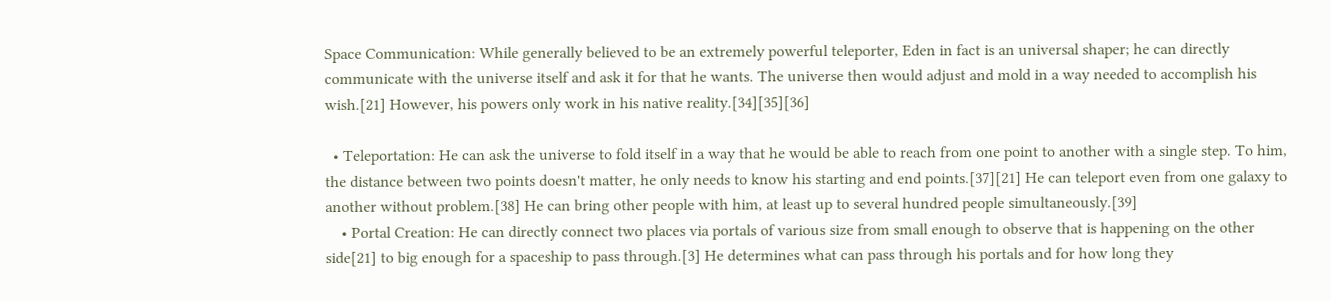Space Communication: While generally believed to be an extremely powerful teleporter, Eden in fact is an universal shaper; he can directly communicate with the universe itself and ask it for that he wants. The universe then would adjust and mold in a way needed to accomplish his wish.[21] However, his powers only work in his native reality.[34][35][36]

  • Teleportation: He can ask the universe to fold itself in a way that he would be able to reach from one point to another with a single step. To him, the distance between two points doesn't matter, he only needs to know his starting and end points.[37][21] He can teleport even from one galaxy to another without problem.[38] He can bring other people with him, at least up to several hundred people simultaneously.[39]
    • Portal Creation: He can directly connect two places via portals of various size from small enough to observe that is happening on the other side[21] to big enough for a spaceship to pass through.[3] He determines what can pass through his portals and for how long they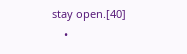stay open.[40]
    •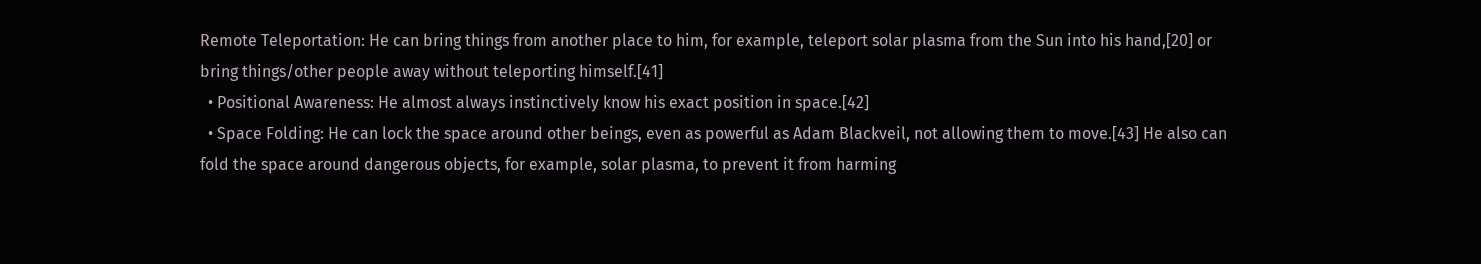Remote Teleportation: He can bring things from another place to him, for example, teleport solar plasma from the Sun into his hand,[20] or bring things/other people away without teleporting himself.[41]
  • Positional Awareness: He almost always instinctively know his exact position in space.[42]
  • Space Folding: He can lock the space around other beings, even as powerful as Adam Blackveil, not allowing them to move.[43] He also can fold the space around dangerous objects, for example, solar plasma, to prevent it from harming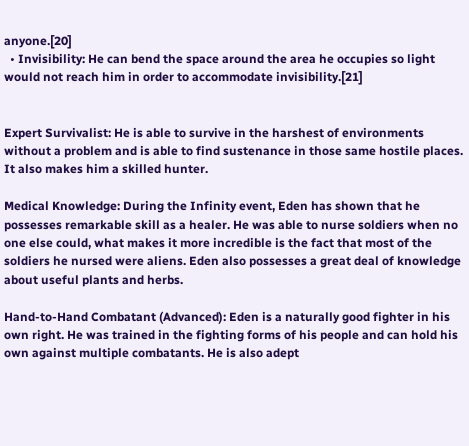anyone.[20]
  • Invisibility: He can bend the space around the area he occupies so light would not reach him in order to accommodate invisibility.[21]


Expert Survivalist: He is able to survive in the harshest of environments without a problem and is able to find sustenance in those same hostile places. It also makes him a skilled hunter.

Medical Knowledge: During the Infinity event, Eden has shown that he possesses remarkable skill as a healer. He was able to nurse soldiers when no one else could, what makes it more incredible is the fact that most of the soldiers he nursed were aliens. Eden also possesses a great deal of knowledge about useful plants and herbs.

Hand-to-Hand Combatant (Advanced): Eden is a naturally good fighter in his own right. He was trained in the fighting forms of his people and can hold his own against multiple combatants. He is also adept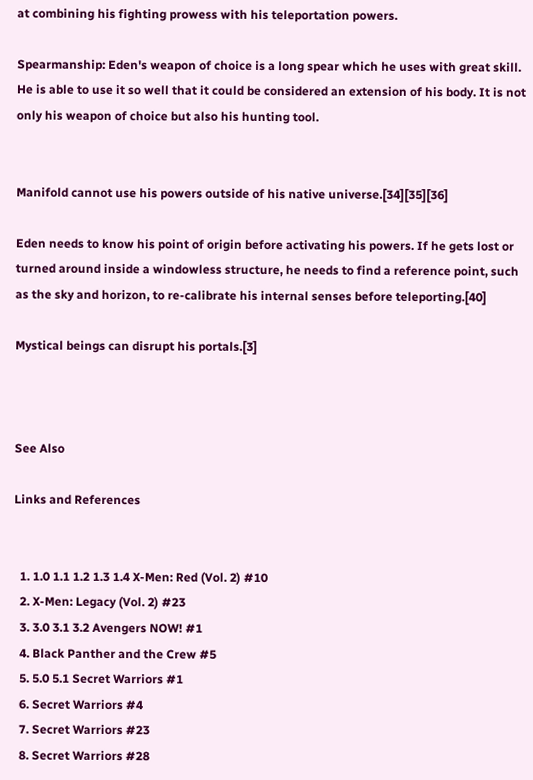at combining his fighting prowess with his teleportation powers.

Spearmanship: Eden's weapon of choice is a long spear which he uses with great skill. He is able to use it so well that it could be considered an extension of his body. It is not only his weapon of choice but also his hunting tool.


Manifold cannot use his powers outside of his native universe.[34][35][36]

Eden needs to know his point of origin before activating his powers. If he gets lost or turned around inside a windowless structure, he needs to find a reference point, such as the sky and horizon, to re-calibrate his internal senses before teleporting.[40]

Mystical beings can disrupt his portals.[3]



See Also

Links and References


  1. 1.0 1.1 1.2 1.3 1.4 X-Men: Red (Vol. 2) #10
  2. X-Men: Legacy (Vol. 2) #23
  3. 3.0 3.1 3.2 Avengers NOW! #1
  4. Black Panther and the Crew #5
  5. 5.0 5.1 Secret Warriors #1
  6. Secret Warriors #4
  7. Secret Warriors #23
  8. Secret Warriors #28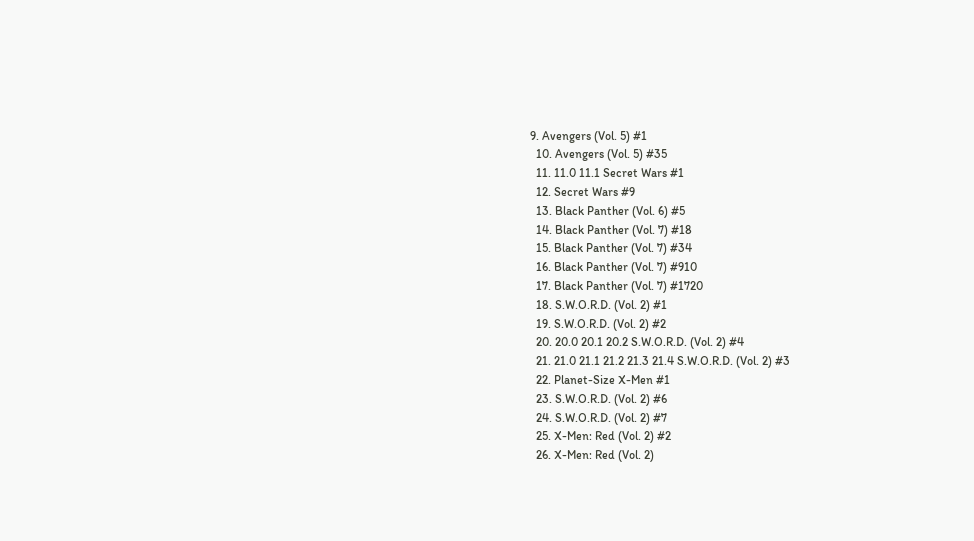9. Avengers (Vol. 5) #1
  10. Avengers (Vol. 5) #35
  11. 11.0 11.1 Secret Wars #1
  12. Secret Wars #9
  13. Black Panther (Vol. 6) #5
  14. Black Panther (Vol. 7) #18
  15. Black Panther (Vol. 7) #34
  16. Black Panther (Vol. 7) #910
  17. Black Panther (Vol. 7) #1720
  18. S.W.O.R.D. (Vol. 2) #1
  19. S.W.O.R.D. (Vol. 2) #2
  20. 20.0 20.1 20.2 S.W.O.R.D. (Vol. 2) #4
  21. 21.0 21.1 21.2 21.3 21.4 S.W.O.R.D. (Vol. 2) #3
  22. Planet-Size X-Men #1
  23. S.W.O.R.D. (Vol. 2) #6
  24. S.W.O.R.D. (Vol. 2) #7
  25. X-Men: Red (Vol. 2) #2
  26. X-Men: Red (Vol. 2)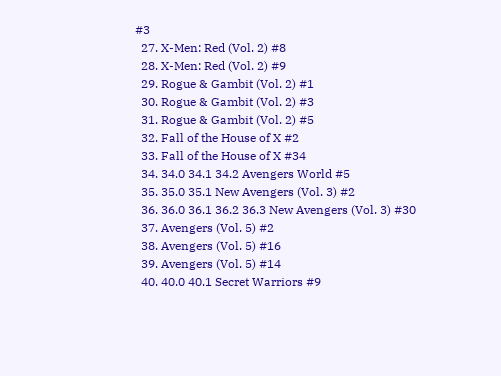#3
  27. X-Men: Red (Vol. 2) #8
  28. X-Men: Red (Vol. 2) #9
  29. Rogue & Gambit (Vol. 2) #1
  30. Rogue & Gambit (Vol. 2) #3
  31. Rogue & Gambit (Vol. 2) #5
  32. Fall of the House of X #2
  33. Fall of the House of X #34
  34. 34.0 34.1 34.2 Avengers World #5
  35. 35.0 35.1 New Avengers (Vol. 3) #2
  36. 36.0 36.1 36.2 36.3 New Avengers (Vol. 3) #30
  37. Avengers (Vol. 5) #2
  38. Avengers (Vol. 5) #16
  39. Avengers (Vol. 5) #14
  40. 40.0 40.1 Secret Warriors #9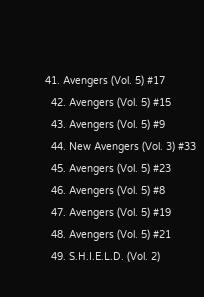41. Avengers (Vol. 5) #17
  42. Avengers (Vol. 5) #15
  43. Avengers (Vol. 5) #9
  44. New Avengers (Vol. 3) #33
  45. Avengers (Vol. 5) #23
  46. Avengers (Vol. 5) #8
  47. Avengers (Vol. 5) #19
  48. Avengers (Vol. 5) #21
  49. S.H.I.E.L.D. (Vol. 2)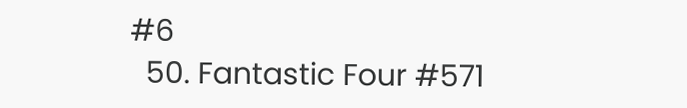#6
  50. Fantastic Four #571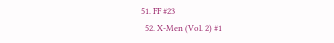51. FF #23
  52. X-Men (Vol. 2) #1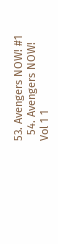53. Avengers NOW! #1
  54. Avengers NOW! Vol 1 1